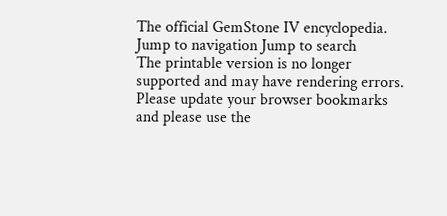The official GemStone IV encyclopedia.
Jump to navigation Jump to search
The printable version is no longer supported and may have rendering errors. Please update your browser bookmarks and please use the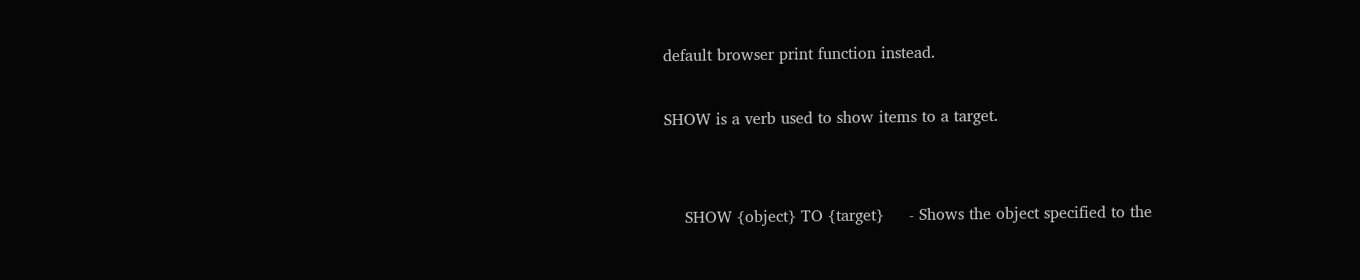default browser print function instead.

SHOW is a verb used to show items to a target.


    SHOW {object} TO {target}     - Shows the object specified to the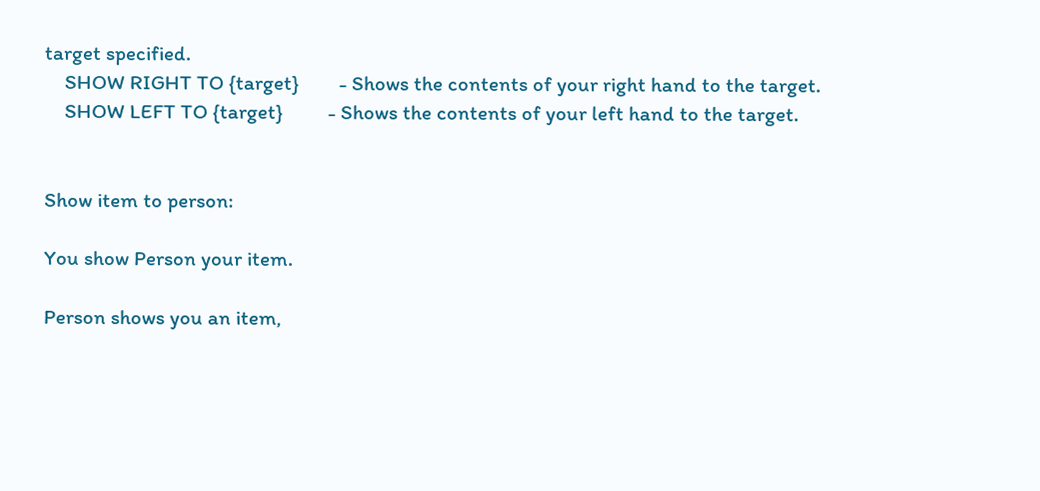target specified.
    SHOW RIGHT TO {target}        - Shows the contents of your right hand to the target.
    SHOW LEFT TO {target}         - Shows the contents of your left hand to the target.


Show item to person:

You show Person your item.

Person shows you an item,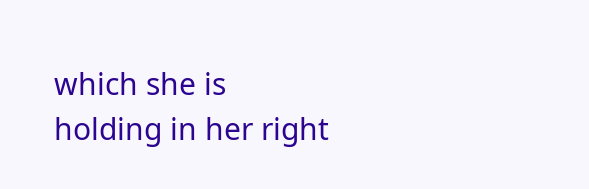which she is holding in her right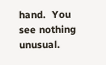hand.  You see nothing unusual.